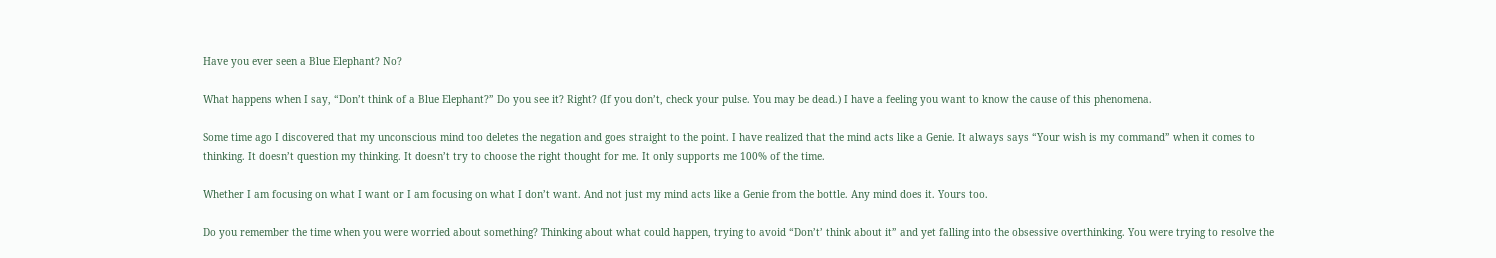Have you ever seen a Blue Elephant? No?

What happens when I say, “Don’t think of a Blue Elephant?” Do you see it? Right? (If you don’t, check your pulse. You may be dead.) I have a feeling you want to know the cause of this phenomena.

Some time ago I discovered that my unconscious mind too deletes the negation and goes straight to the point. I have realized that the mind acts like a Genie. It always says “Your wish is my command” when it comes to thinking. It doesn’t question my thinking. It doesn’t try to choose the right thought for me. It only supports me 100% of the time.

Whether I am focusing on what I want or I am focusing on what I don’t want. And not just my mind acts like a Genie from the bottle. Any mind does it. Yours too.

Do you remember the time when you were worried about something? Thinking about what could happen, trying to avoid “Don’t’ think about it” and yet falling into the obsessive overthinking. You were trying to resolve the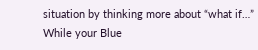situation by thinking more about “what if…” While your Blue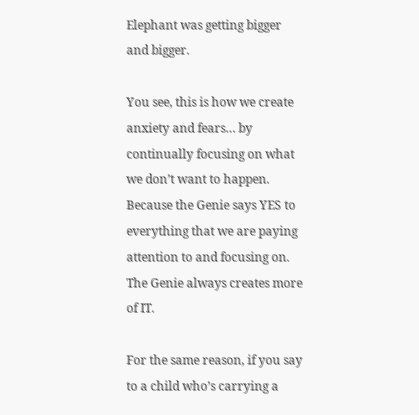Elephant was getting bigger and bigger.

You see, this is how we create anxiety and fears… by continually focusing on what we don’t want to happen. Because the Genie says YES to everything that we are paying attention to and focusing on. The Genie always creates more of IT.

For the same reason, if you say to a child who’s carrying a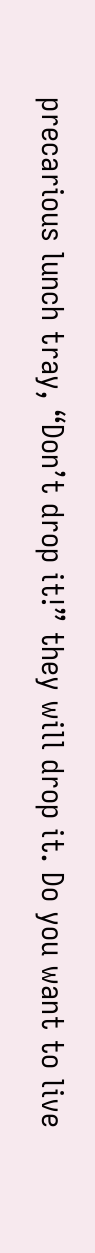precarious lunch tray, “Don’t drop it!” they will drop it. Do you want to live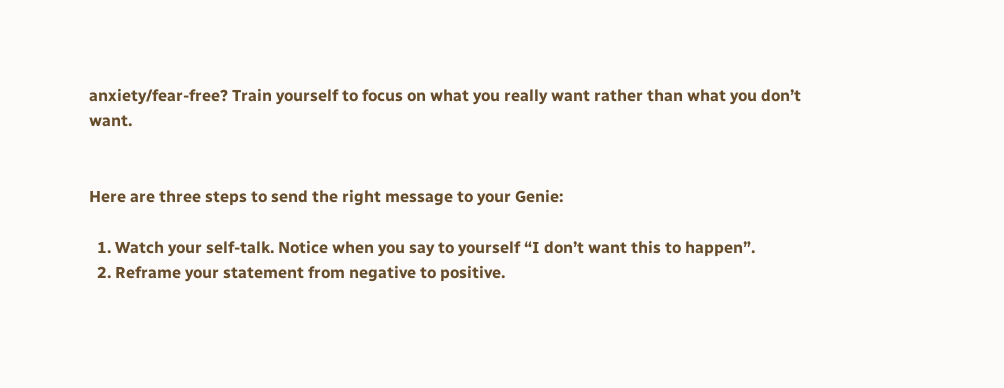anxiety/fear-free? Train yourself to focus on what you really want rather than what you don’t want.


Here are three steps to send the right message to your Genie:

  1. Watch your self-talk. Notice when you say to yourself “I don’t want this to happen”.
  2. Reframe your statement from negative to positive.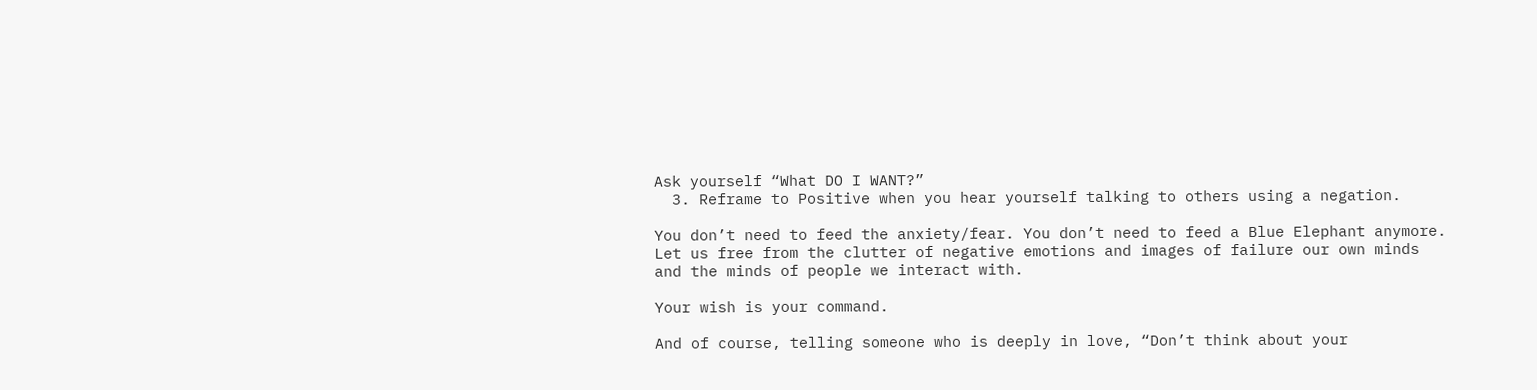Ask yourself “What DO I WANT?”
  3. Reframe to Positive when you hear yourself talking to others using a negation.

You don’t need to feed the anxiety/fear. You don’t need to feed a Blue Elephant anymore. Let us free from the clutter of negative emotions and images of failure our own minds and the minds of people we interact with.

Your wish is your command.

And of course, telling someone who is deeply in love, “Don’t think about your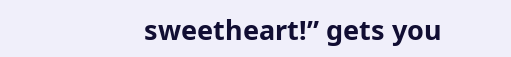sweetheart!” gets you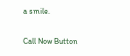a smile.

Call Now Button